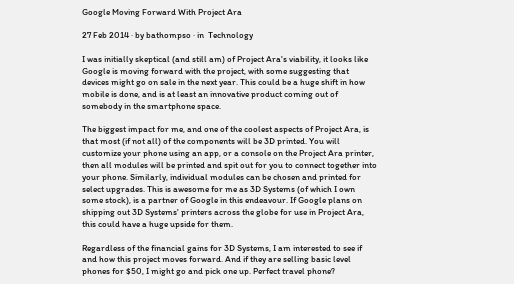Google Moving Forward With Project Ara

27 Feb 2014 · by bathompso · in  Technology

I was initially skeptical (and still am) of Project Ara's viability, it looks like Google is moving forward with the project, with some suggesting that devices might go on sale in the next year. This could be a huge shift in how mobile is done, and is at least an innovative product coming out of somebody in the smartphone space.

The biggest impact for me, and one of the coolest aspects of Project Ara, is that most (if not all) of the components will be 3D printed. You will customize your phone using an app, or a console on the Project Ara printer, then all modules will be printed and spit out for you to connect together into your phone. Similarly, individual modules can be chosen and printed for select upgrades. This is awesome for me as 3D Systems (of which I own some stock), is a partner of Google in this endeavour. If Google plans on shipping out 3D Systems' printers across the globe for use in Project Ara, this could have a huge upside for them.

Regardless of the financial gains for 3D Systems, I am interested to see if and how this project moves forward. And if they are selling basic level phones for $50, I might go and pick one up. Perfect travel phone?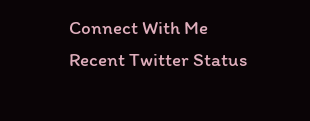Connect With Me
Recent Twitter Status